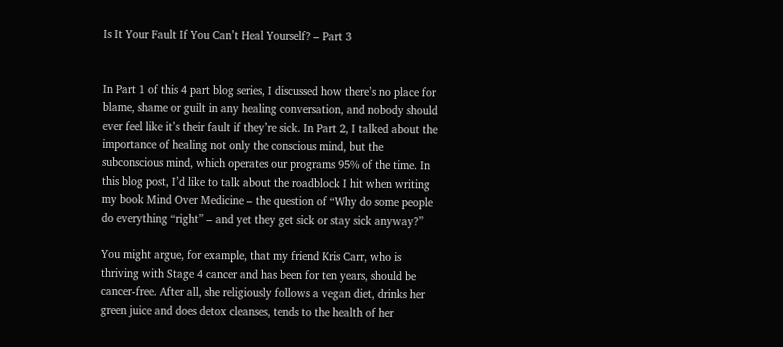Is It Your Fault If You Can’t Heal Yourself? – Part 3


In Part 1 of this 4 part blog series, I discussed how there’s no place for blame, shame or guilt in any healing conversation, and nobody should ever feel like it’s their fault if they’re sick. In Part 2, I talked about the importance of healing not only the conscious mind, but the subconscious mind, which operates our programs 95% of the time. In this blog post, I’d like to talk about the roadblock I hit when writing my book Mind Over Medicine – the question of “Why do some people do everything “right” – and yet they get sick or stay sick anyway?”

You might argue, for example, that my friend Kris Carr, who is thriving with Stage 4 cancer and has been for ten years, should be cancer-free. After all, she religiously follows a vegan diet, drinks her green juice and does detox cleanses, tends to the health of her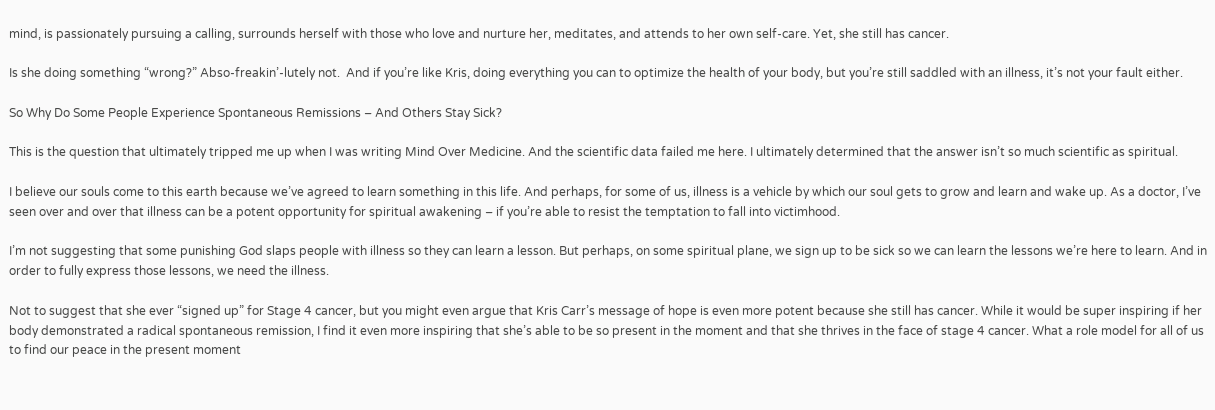mind, is passionately pursuing a calling, surrounds herself with those who love and nurture her, meditates, and attends to her own self-care. Yet, she still has cancer.

Is she doing something “wrong?” Abso-freakin’-lutely not.  And if you’re like Kris, doing everything you can to optimize the health of your body, but you’re still saddled with an illness, it’s not your fault either.

So Why Do Some People Experience Spontaneous Remissions – And Others Stay Sick?

This is the question that ultimately tripped me up when I was writing Mind Over Medicine. And the scientific data failed me here. I ultimately determined that the answer isn’t so much scientific as spiritual.

I believe our souls come to this earth because we’ve agreed to learn something in this life. And perhaps, for some of us, illness is a vehicle by which our soul gets to grow and learn and wake up. As a doctor, I’ve seen over and over that illness can be a potent opportunity for spiritual awakening – if you’re able to resist the temptation to fall into victimhood.

I’m not suggesting that some punishing God slaps people with illness so they can learn a lesson. But perhaps, on some spiritual plane, we sign up to be sick so we can learn the lessons we’re here to learn. And in order to fully express those lessons, we need the illness.

Not to suggest that she ever “signed up” for Stage 4 cancer, but you might even argue that Kris Carr’s message of hope is even more potent because she still has cancer. While it would be super inspiring if her body demonstrated a radical spontaneous remission, I find it even more inspiring that she’s able to be so present in the moment and that she thrives in the face of stage 4 cancer. What a role model for all of us to find our peace in the present moment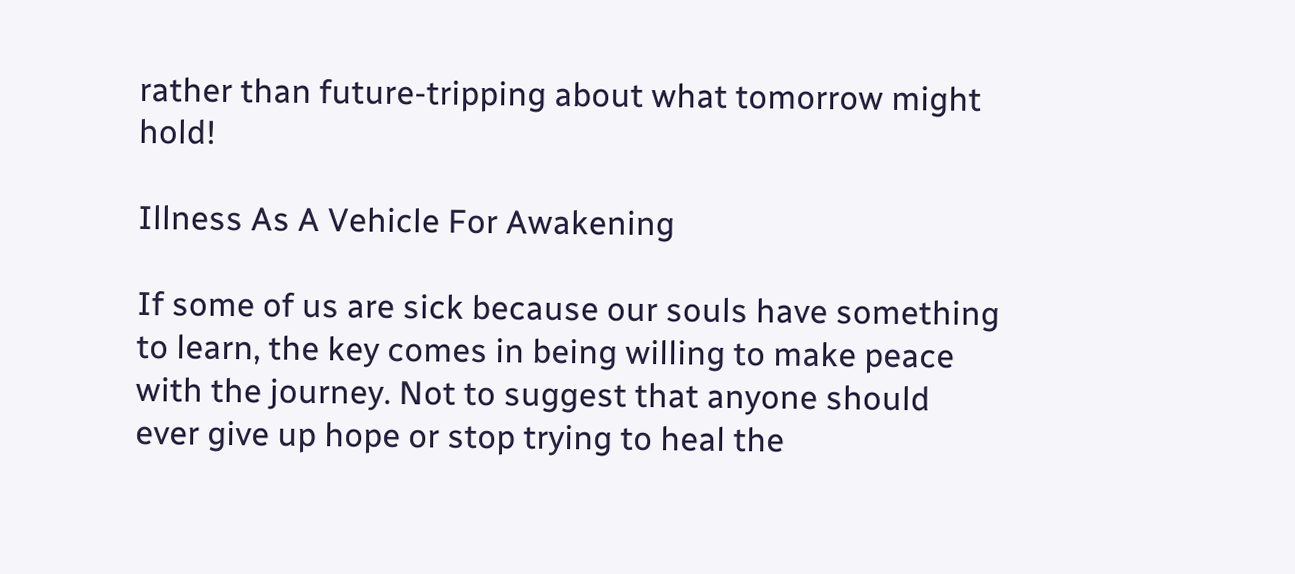rather than future-tripping about what tomorrow might hold!

Illness As A Vehicle For Awakening

If some of us are sick because our souls have something to learn, the key comes in being willing to make peace with the journey. Not to suggest that anyone should ever give up hope or stop trying to heal the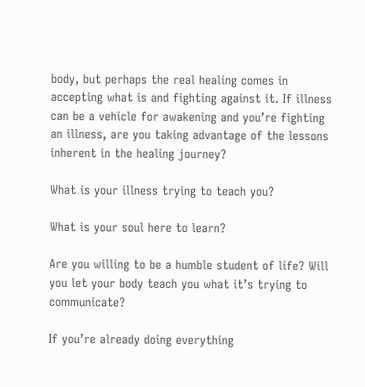body, but perhaps the real healing comes in accepting what is and fighting against it. If illness can be a vehicle for awakening and you’re fighting an illness, are you taking advantage of the lessons inherent in the healing journey?

What is your illness trying to teach you?

What is your soul here to learn?

Are you willing to be a humble student of life? Will you let your body teach you what it’s trying to communicate?

If you’re already doing everything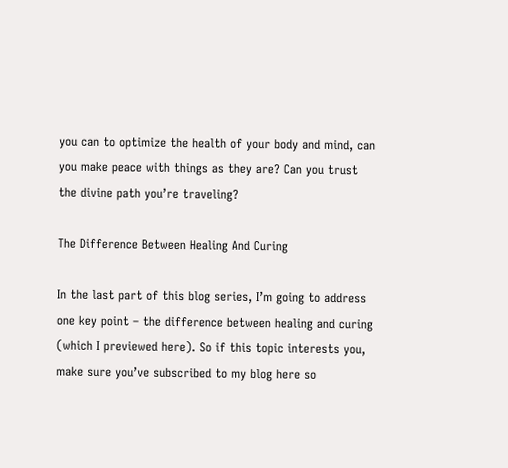you can to optimize the health of your body and mind, can you make peace with things as they are? Can you trust the divine path you’re traveling?

The Difference Between Healing And Curing

In the last part of this blog series, I’m going to address one key point – the difference between healing and curing (which I previewed here). So if this topic interests you, make sure you’ve subscribed to my blog here so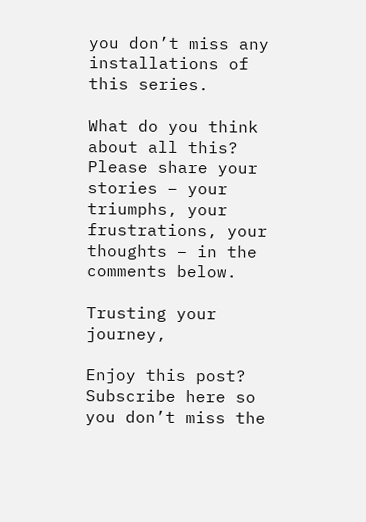you don’t miss any installations of this series.

What do you think about all this? Please share your stories – your triumphs, your frustrations, your thoughts – in the comments below.

Trusting your journey,

Enjoy this post? Subscribe here so you don’t miss the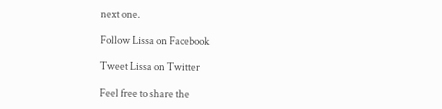next one.

Follow Lissa on Facebook

Tweet Lissa on Twitter

Feel free to share the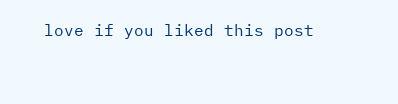love if you liked this post